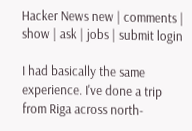Hacker News new | comments | show | ask | jobs | submit login

I had basically the same experience. I've done a trip from Riga across north-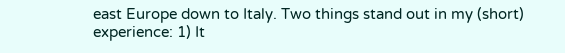east Europe down to Italy. Two things stand out in my (short) experience: 1) It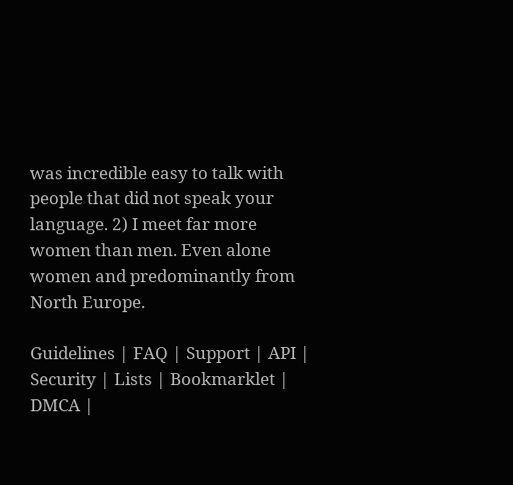was incredible easy to talk with people that did not speak your language. 2) I meet far more women than men. Even alone women and predominantly from North Europe.

Guidelines | FAQ | Support | API | Security | Lists | Bookmarklet | DMCA |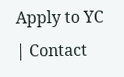Apply to YC | Contact